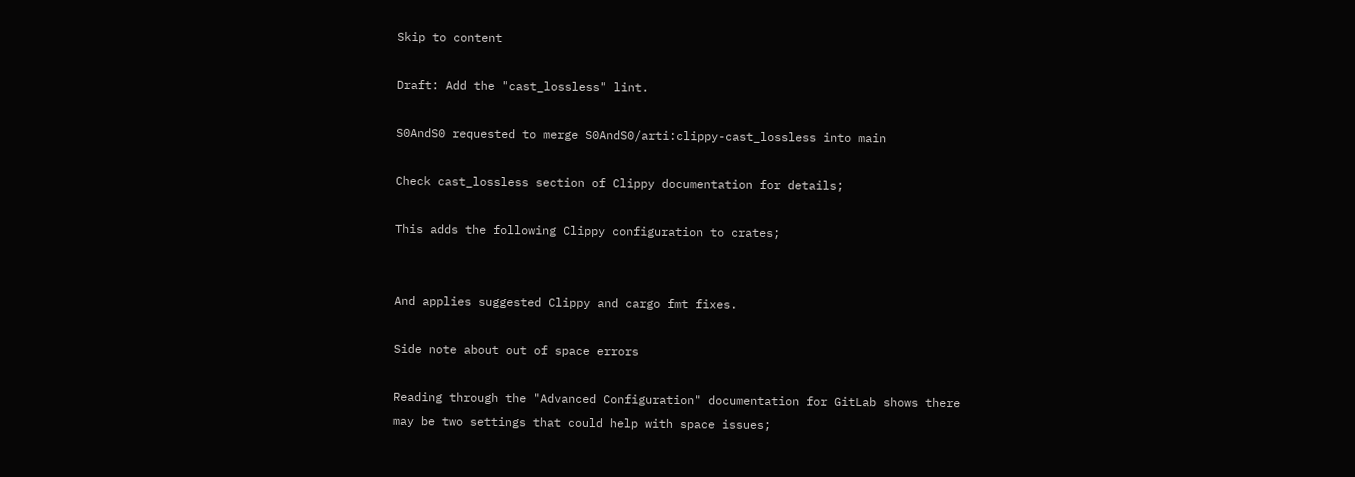Skip to content

Draft: Add the "cast_lossless" lint.

S0AndS0 requested to merge S0AndS0/arti:clippy-cast_lossless into main

Check cast_lossless section of Clippy documentation for details;

This adds the following Clippy configuration to crates;


And applies suggested Clippy and cargo fmt fixes.

Side note about out of space errors

Reading through the "Advanced Configuration" documentation for GitLab shows there may be two settings that could help with space issues;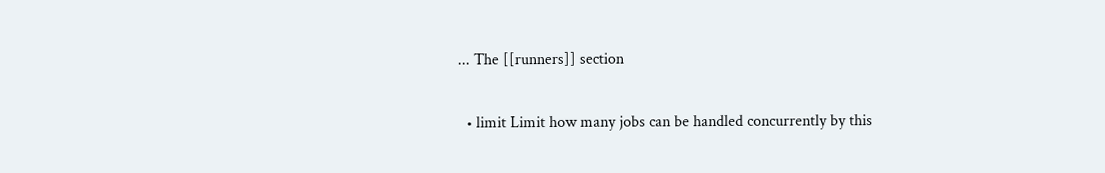... The [[runners]] section

  • limit Limit how many jobs can be handled concurrently by this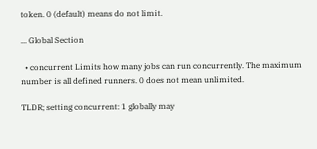token. 0 (default) means do not limit.

... Global Section

  • concurrent Limits how many jobs can run concurrently. The maximum number is all defined runners. 0 does not mean unlimited.

TLDR; setting concurrent: 1 globally may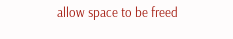allow space to be freed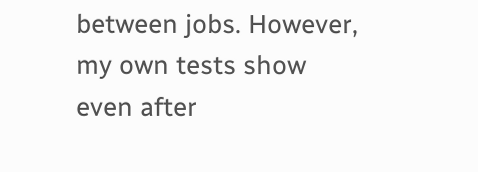between jobs. However, my own tests show even after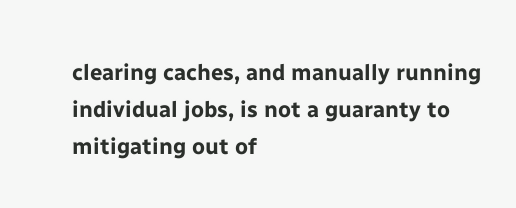clearing caches, and manually running individual jobs, is not a guaranty to mitigating out of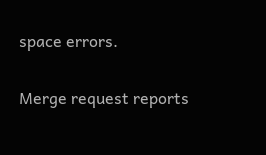space errors.

Merge request reports